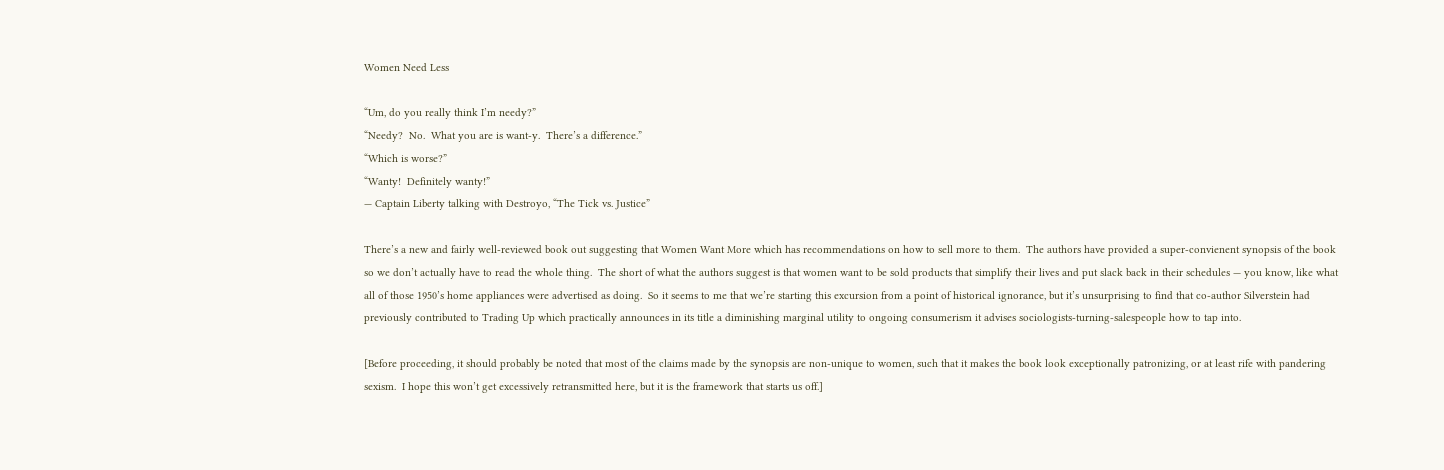Women Need Less

“Um, do you really think I’m needy?”
“Needy?  No.  What you are is want-y.  There’s a difference.”
“Which is worse?”
“Wanty!  Definitely wanty!”
— Captain Liberty talking with Destroyo, “The Tick vs. Justice”

There’s a new and fairly well-reviewed book out suggesting that Women Want More which has recommendations on how to sell more to them.  The authors have provided a super-convienent synopsis of the book so we don’t actually have to read the whole thing.  The short of what the authors suggest is that women want to be sold products that simplify their lives and put slack back in their schedules — you know, like what all of those 1950’s home appliances were advertised as doing.  So it seems to me that we’re starting this excursion from a point of historical ignorance, but it’s unsurprising to find that co-author Silverstein had previously contributed to Trading Up which practically announces in its title a diminishing marginal utility to ongoing consumerism it advises sociologists-turning-salespeople how to tap into.

[Before proceeding, it should probably be noted that most of the claims made by the synopsis are non-unique to women, such that it makes the book look exceptionally patronizing, or at least rife with pandering sexism.  I hope this won’t get excessively retransmitted here, but it is the framework that starts us off.]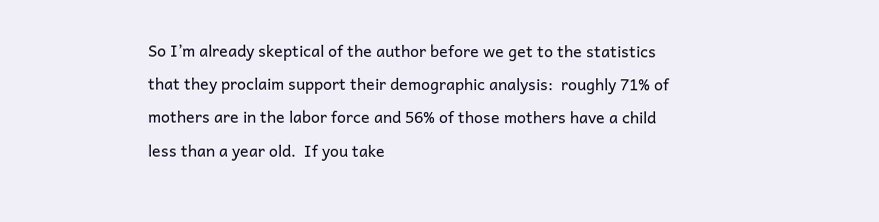So I’m already skeptical of the author before we get to the statistics that they proclaim support their demographic analysis:  roughly 71% of mothers are in the labor force and 56% of those mothers have a child less than a year old.  If you take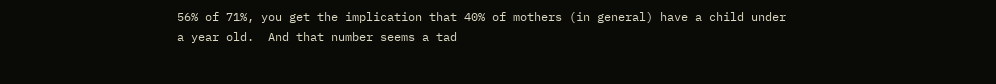56% of 71%, you get the implication that 40% of mothers (in general) have a child under a year old.  And that number seems a tad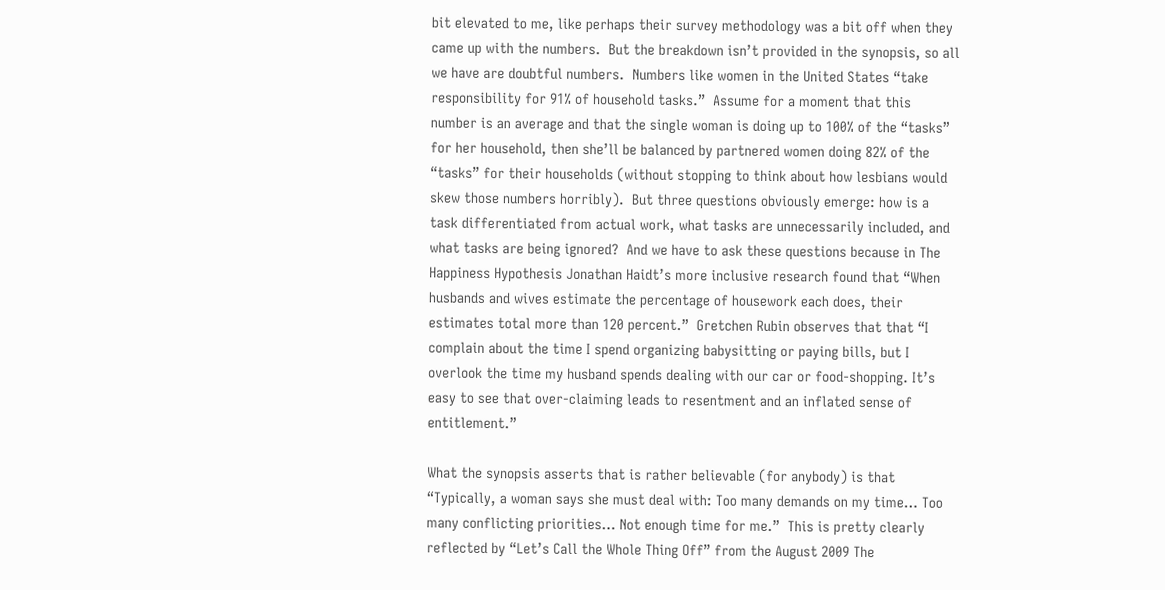bit elevated to me, like perhaps their survey methodology was a bit off when they came up with the numbers.  But the breakdown isn’t provided in the synopsis, so all we have are doubtful numbers.  Numbers like women in the United States “take responsibility for 91% of household tasks.”  Assume for a moment that this number is an average and that the single woman is doing up to 100% of the “tasks” for her household, then she’ll be balanced by partnered women doing 82% of the “tasks” for their households (without stopping to think about how lesbians would skew those numbers horribly).  But three questions obviously emerge: how is a task differentiated from actual work, what tasks are unnecessarily included, and what tasks are being ignored?  And we have to ask these questions because in The Happiness Hypothesis Jonathan Haidt’s more inclusive research found that “When husbands and wives estimate the percentage of housework each does, their estimates total more than 120 percent.”  Gretchen Rubin observes that that “I complain about the time I spend organizing babysitting or paying bills, but I overlook the time my husband spends dealing with our car or food-shopping. It’s easy to see that over-claiming leads to resentment and an inflated sense of entitlement.”

What the synopsis asserts that is rather believable (for anybody) is that “Typically, a woman says she must deal with: Too many demands on my time… Too many conflicting priorities… Not enough time for me.”  This is pretty clearly reflected by “Let’s Call the Whole Thing Off” from the August 2009 The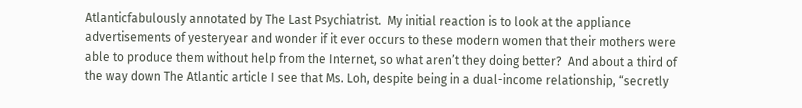Atlanticfabulously annotated by The Last Psychiatrist.  My initial reaction is to look at the appliance advertisements of yesteryear and wonder if it ever occurs to these modern women that their mothers were able to produce them without help from the Internet, so what aren’t they doing better?  And about a third of the way down The Atlantic article I see that Ms. Loh, despite being in a dual-income relationship, “secretly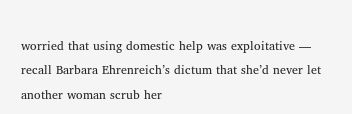worried that using domestic help was exploitative — recall Barbara Ehrenreich’s dictum that she’d never let another woman scrub her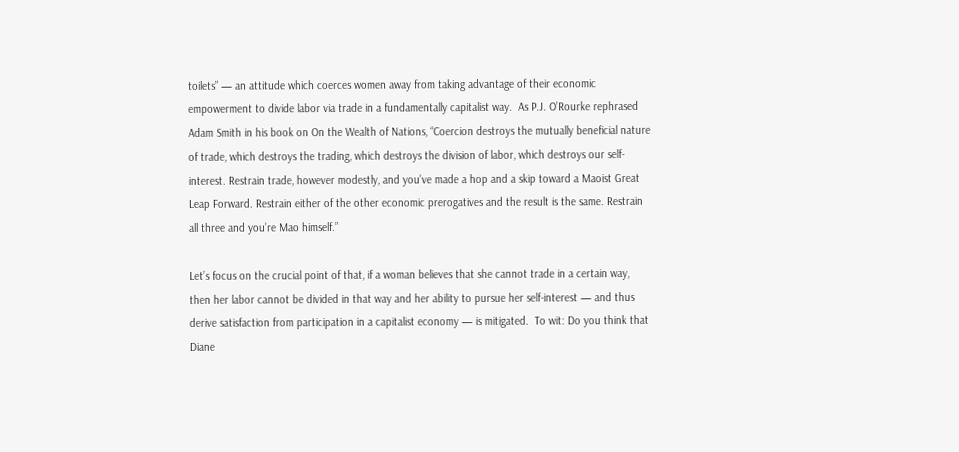toilets” — an attitude which coerces women away from taking advantage of their economic empowerment to divide labor via trade in a fundamentally capitalist way.  As P.J. O’Rourke rephrased Adam Smith in his book on On the Wealth of Nations, “Coercion destroys the mutually beneficial nature of trade, which destroys the trading, which destroys the division of labor, which destroys our self-interest. Restrain trade, however modestly, and you’ve made a hop and a skip toward a Maoist Great Leap Forward. Restrain either of the other economic prerogatives and the result is the same. Restrain all three and you’re Mao himself.”

Let’s focus on the crucial point of that, if a woman believes that she cannot trade in a certain way, then her labor cannot be divided in that way and her ability to pursue her self-interest — and thus derive satisfaction from participation in a capitalist economy — is mitigated.  To wit: Do you think that Diane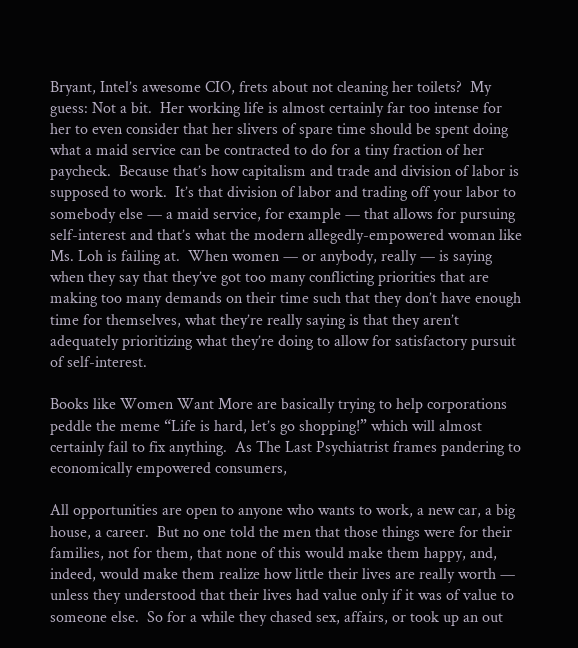Bryant, Intel’s awesome CIO, frets about not cleaning her toilets?  My guess: Not a bit.  Her working life is almost certainly far too intense for her to even consider that her slivers of spare time should be spent doing what a maid service can be contracted to do for a tiny fraction of her paycheck.  Because that’s how capitalism and trade and division of labor is supposed to work.  It’s that division of labor and trading off your labor to somebody else — a maid service, for example — that allows for pursuing self-interest and that’s what the modern allegedly-empowered woman like Ms. Loh is failing at.  When women — or anybody, really — is saying when they say that they’ve got too many conflicting priorities that are making too many demands on their time such that they don’t have enough time for themselves, what they’re really saying is that they aren’t adequately prioritizing what they’re doing to allow for satisfactory pursuit of self-interest.

Books like Women Want More are basically trying to help corporations peddle the meme “Life is hard, let’s go shopping!” which will almost certainly fail to fix anything.  As The Last Psychiatrist frames pandering to  economically empowered consumers,

All opportunities are open to anyone who wants to work, a new car, a big house, a career.  But no one told the men that those things were for their families, not for them, that none of this would make them happy, and, indeed, would make them realize how little their lives are really worth — unless they understood that their lives had value only if it was of value to someone else.  So for a while they chased sex, affairs, or took up an out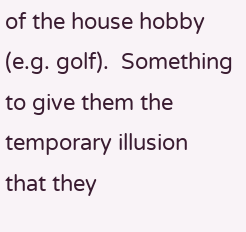of the house hobby (e.g. golf).  Something to give them the temporary illusion that they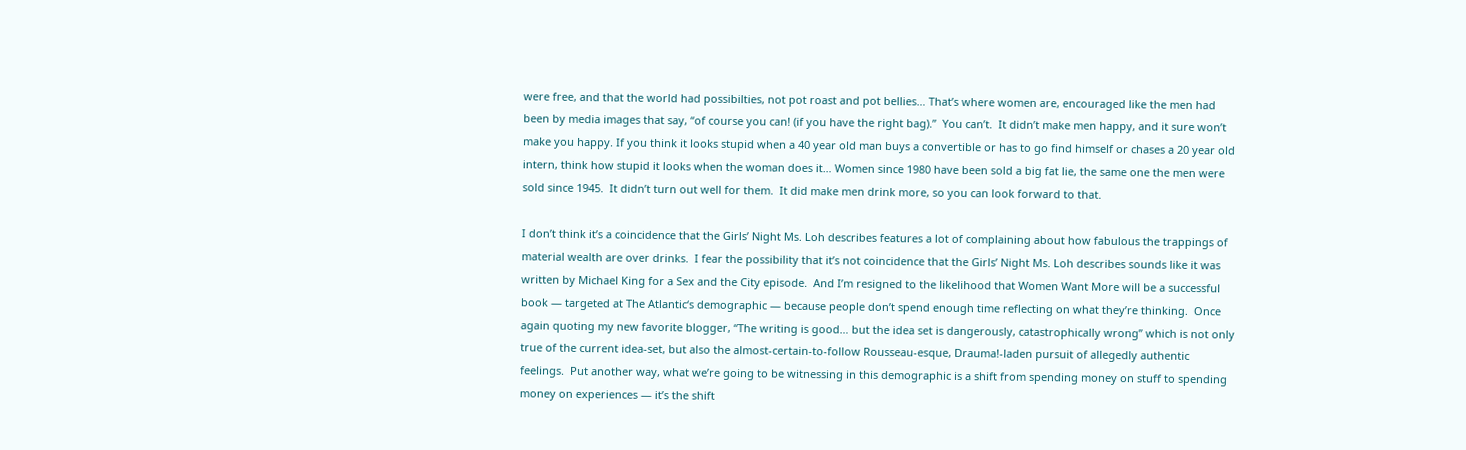were free, and that the world had possibilties, not pot roast and pot bellies… That’s where women are, encouraged like the men had been by media images that say, “of course you can! (if you have the right bag).”  You can’t.  It didn’t make men happy, and it sure won’t make you happy. If you think it looks stupid when a 40 year old man buys a convertible or has to go find himself or chases a 20 year old intern, think how stupid it looks when the woman does it… Women since 1980 have been sold a big fat lie, the same one the men were sold since 1945.  It didn’t turn out well for them.  It did make men drink more, so you can look forward to that.

I don’t think it’s a coincidence that the Girls’ Night Ms. Loh describes features a lot of complaining about how fabulous the trappings of material wealth are over drinks.  I fear the possibility that it’s not coincidence that the Girls’ Night Ms. Loh describes sounds like it was written by Michael King for a Sex and the City episode.  And I’m resigned to the likelihood that Women Want More will be a successful book — targeted at The Atlantic‘s demographic — because people don’t spend enough time reflecting on what they’re thinking.  Once again quoting my new favorite blogger, “The writing is good… but the idea set is dangerously, catastrophically wrong” which is not only true of the current idea-set, but also the almost-certain-to-follow Rousseau-esque, Drauma!-laden pursuit of allegedly authentic feelings.  Put another way, what we’re going to be witnessing in this demographic is a shift from spending money on stuff to spending money on experiences — it’s the shift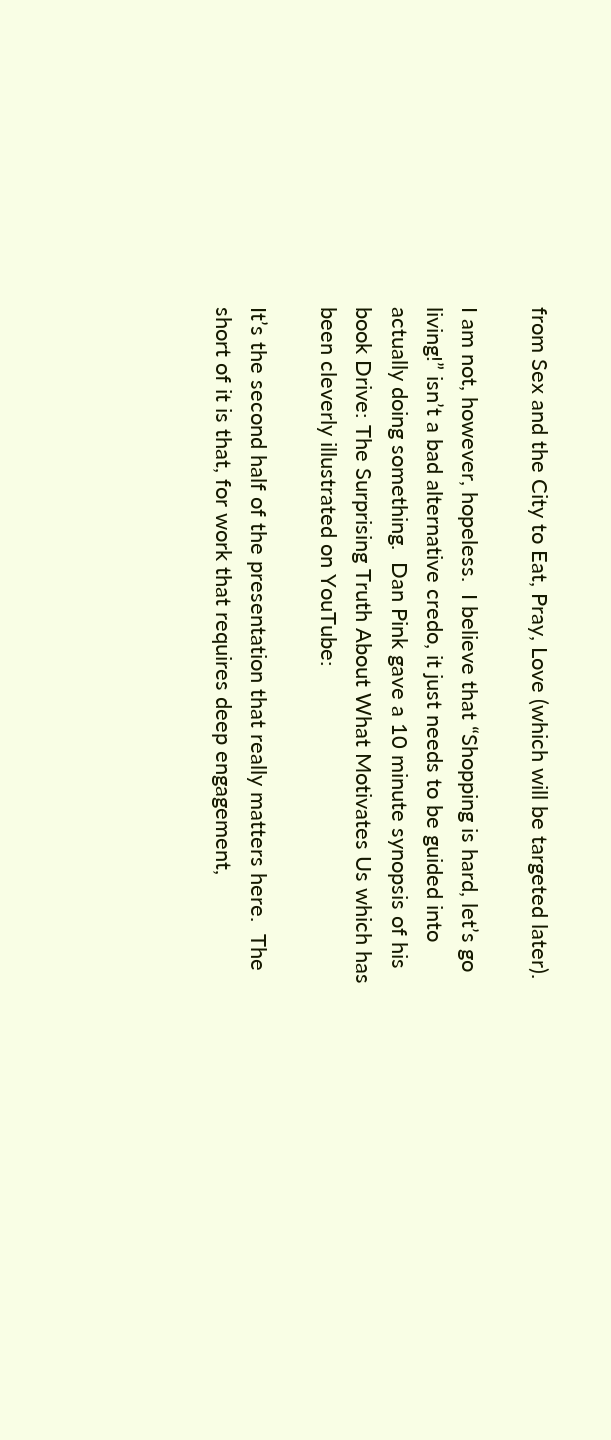from Sex and the City to Eat, Pray, Love (which will be targeted later).

I am not, however, hopeless.  I believe that “Shopping is hard, let’s go living!” isn’t a bad alternative credo, it just needs to be guided into actually doing something.  Dan Pink gave a 10 minute synopsis of his book Drive: The Surprising Truth About What Motivates Us which has been cleverly illustrated on YouTube:

It’s the second half of the presentation that really matters here.  The short of it is that, for work that requires deep engagement,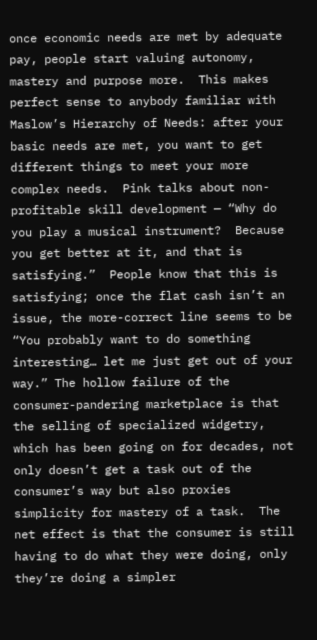once economic needs are met by adequate pay, people start valuing autonomy, mastery and purpose more.  This makes perfect sense to anybody familiar with Maslow’s Hierarchy of Needs: after your basic needs are met, you want to get different things to meet your more complex needs.  Pink talks about non-profitable skill development — “Why do you play a musical instrument?  Because you get better at it, and that is satisfying.”  People know that this is satisfying; once the flat cash isn’t an issue, the more-correct line seems to be “You probably want to do something interesting… let me just get out of your way.” The hollow failure of the consumer-pandering marketplace is that the selling of specialized widgetry, which has been going on for decades, not only doesn’t get a task out of the consumer’s way but also proxies simplicity for mastery of a task.  The net effect is that the consumer is still having to do what they were doing, only they’re doing a simpler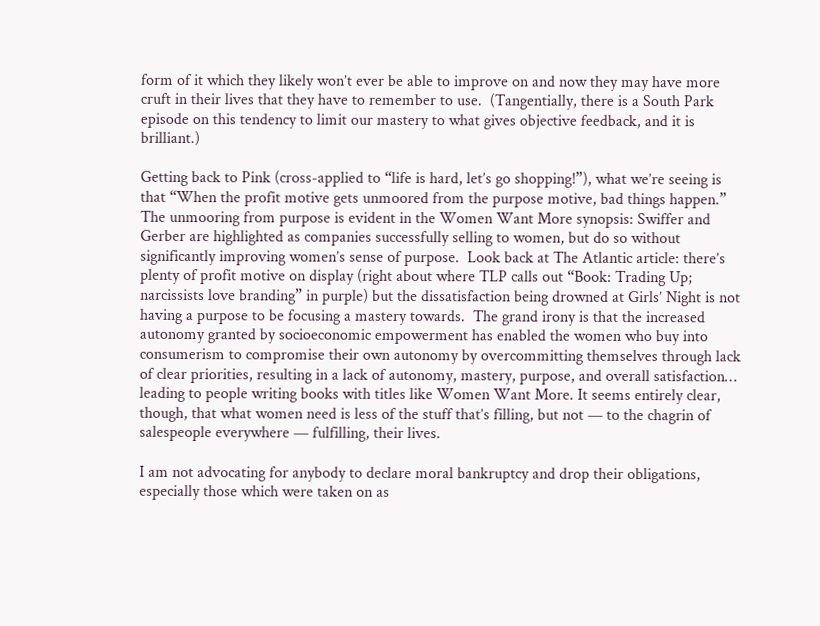form of it which they likely won’t ever be able to improve on and now they may have more cruft in their lives that they have to remember to use.  (Tangentially, there is a South Park episode on this tendency to limit our mastery to what gives objective feedback, and it is brilliant.)

Getting back to Pink (cross-applied to “life is hard, let’s go shopping!”), what we’re seeing is that “When the profit motive gets unmoored from the purpose motive, bad things happen.”  The unmooring from purpose is evident in the Women Want More synopsis: Swiffer and Gerber are highlighted as companies successfully selling to women, but do so without significantly improving women’s sense of purpose.  Look back at The Atlantic article: there’s plenty of profit motive on display (right about where TLP calls out “Book: Trading Up; narcissists love branding” in purple) but the dissatisfaction being drowned at Girls’ Night is not having a purpose to be focusing a mastery towards.  The grand irony is that the increased autonomy granted by socioeconomic empowerment has enabled the women who buy into consumerism to compromise their own autonomy by overcommitting themselves through lack of clear priorities, resulting in a lack of autonomy, mastery, purpose, and overall satisfaction… leading to people writing books with titles like Women Want More. It seems entirely clear, though, that what women need is less of the stuff that’s filling, but not — to the chagrin of salespeople everywhere — fulfilling, their lives.

I am not advocating for anybody to declare moral bankruptcy and drop their obligations, especially those which were taken on as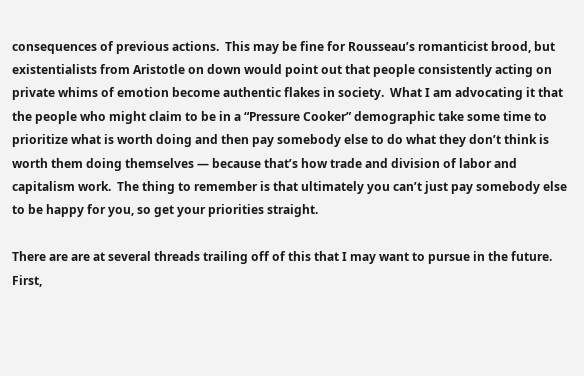consequences of previous actions.  This may be fine for Rousseau’s romanticist brood, but existentialists from Aristotle on down would point out that people consistently acting on private whims of emotion become authentic flakes in society.  What I am advocating it that the people who might claim to be in a “Pressure Cooker” demographic take some time to prioritize what is worth doing and then pay somebody else to do what they don’t think is worth them doing themselves — because that’s how trade and division of labor and capitalism work.  The thing to remember is that ultimately you can’t just pay somebody else to be happy for you, so get your priorities straight.

There are are at several threads trailing off of this that I may want to pursue in the future.  First,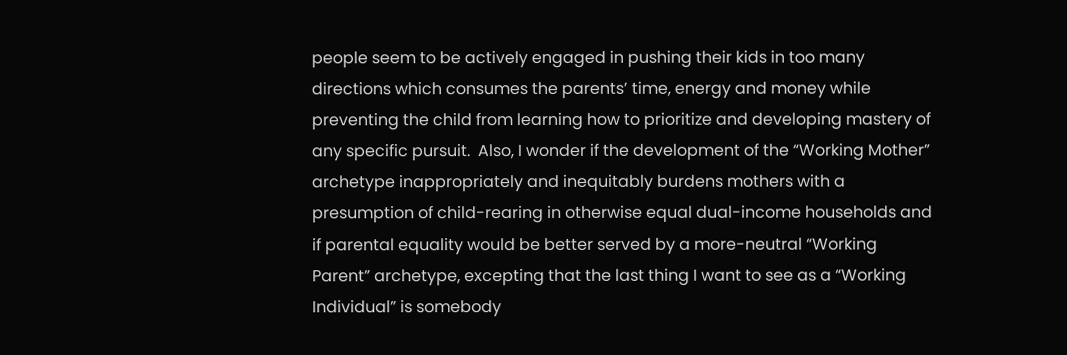people seem to be actively engaged in pushing their kids in too many directions which consumes the parents’ time, energy and money while preventing the child from learning how to prioritize and developing mastery of any specific pursuit.  Also, I wonder if the development of the “Working Mother” archetype inappropriately and inequitably burdens mothers with a presumption of child-rearing in otherwise equal dual-income households and if parental equality would be better served by a more-neutral “Working Parent” archetype, excepting that the last thing I want to see as a “Working Individual” is somebody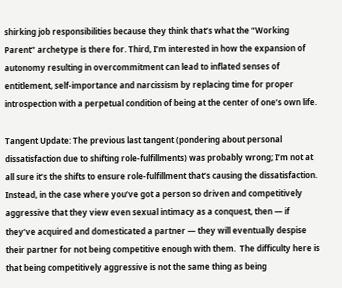shirking job responsibilities because they think that’s what the “Working Parent” archetype is there for. Third, I’m interested in how the expansion of autonomy resulting in overcommitment can lead to inflated senses of entitlement, self-importance and narcissism by replacing time for proper introspection with a perpetual condition of being at the center of one’s own life.

Tangent Update: The previous last tangent (pondering about personal dissatisfaction due to shifting role-fulfillments) was probably wrong; I’m not at all sure it’s the shifts to ensure role-fulfillment that’s causing the dissatisfaction.  Instead, in the case where you’ve got a person so driven and competitively aggressive that they view even sexual intimacy as a conquest, then — if they’ve acquired and domesticated a partner — they will eventually despise their partner for not being competitive enough with them.  The difficulty here is that being competitively aggressive is not the same thing as being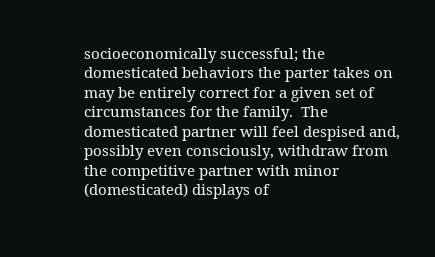socioeconomically successful; the domesticated behaviors the parter takes on may be entirely correct for a given set of circumstances for the family.  The domesticated partner will feel despised and, possibly even consciously, withdraw from the competitive partner with minor (domesticated) displays of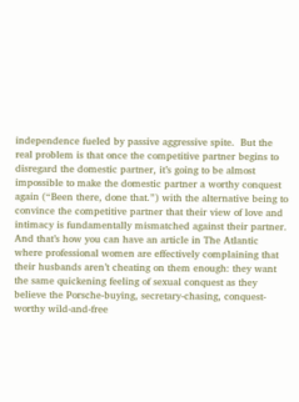independence fueled by passive aggressive spite.  But the real problem is that once the competitive partner begins to disregard the domestic partner, it’s going to be almost impossible to make the domestic partner a worthy conquest again (“Been there, done that.”) with the alternative being to convince the competitive partner that their view of love and intimacy is fundamentally mismatched against their partner.  And that’s how you can have an article in The Atlantic where professional women are effectively complaining that their husbands aren’t cheating on them enough: they want the same quickening feeling of sexual conquest as they believe the Porsche-buying, secretary-chasing, conquest-worthy wild-and-free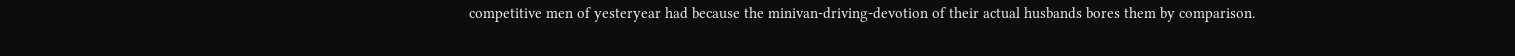competitive men of yesteryear had because the minivan-driving-devotion of their actual husbands bores them by comparison.